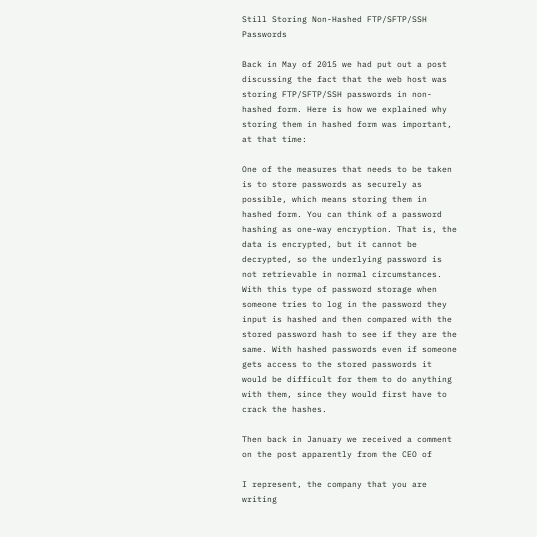Still Storing Non-Hashed FTP/SFTP/SSH Passwords

Back in May of 2015 we had put out a post discussing the fact that the web host was storing FTP/SFTP/SSH passwords in non-hashed form. Here is how we explained why storing them in hashed form was important, at that time:

One of the measures that needs to be taken is to store passwords as securely as possible, which means storing them in hashed form. You can think of a password hashing as one-way encryption. That is, the data is encrypted, but it cannot be decrypted, so the underlying password is not retrievable in normal circumstances. With this type of password storage when someone tries to log in the password they input is hashed and then compared with the stored password hash to see if they are the same. With hashed passwords even if someone gets access to the stored passwords it would be difficult for them to do anything with them, since they would first have to crack the hashes.

Then back in January we received a comment on the post apparently from the CEO of

I represent, the company that you are writing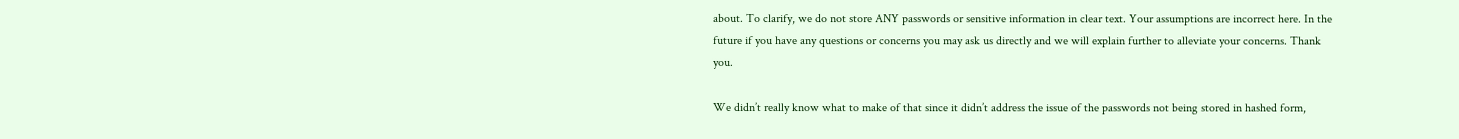about. To clarify, we do not store ANY passwords or sensitive information in clear text. Your assumptions are incorrect here. In the future if you have any questions or concerns you may ask us directly and we will explain further to alleviate your concerns. Thank you.

We didn’t really know what to make of that since it didn’t address the issue of the passwords not being stored in hashed form,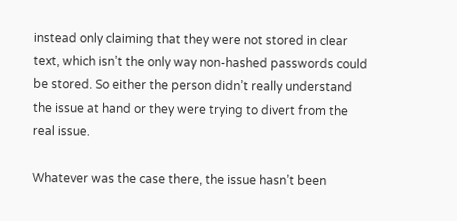instead only claiming that they were not stored in clear text, which isn’t the only way non-hashed passwords could be stored. So either the person didn’t really understand the issue at hand or they were trying to divert from the real issue.

Whatever was the case there, the issue hasn’t been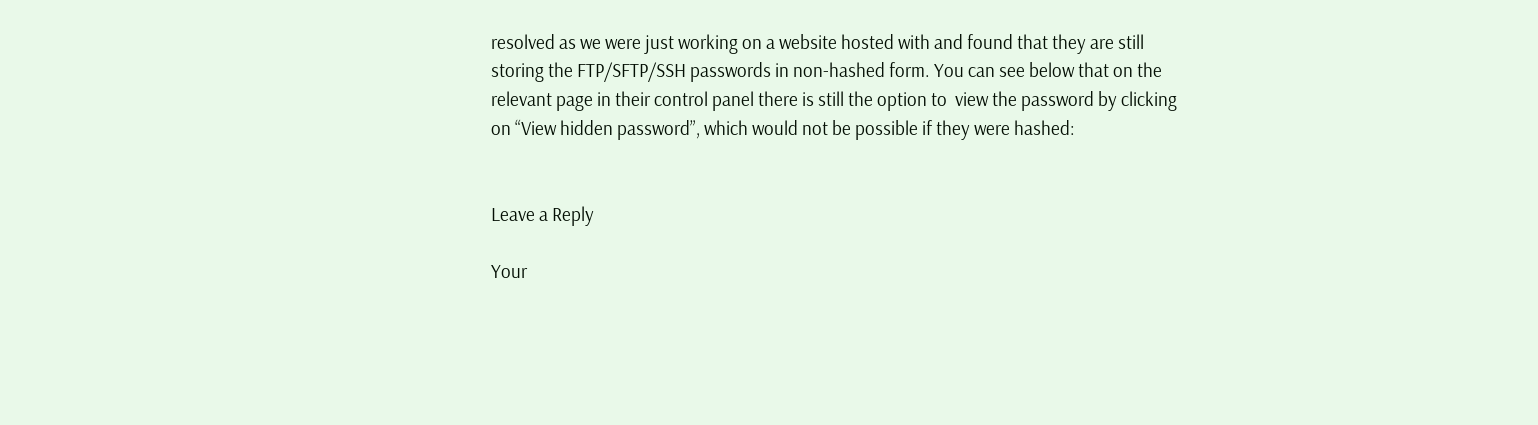resolved as we were just working on a website hosted with and found that they are still storing the FTP/SFTP/SSH passwords in non-hashed form. You can see below that on the relevant page in their control panel there is still the option to  view the password by clicking on “View hidden password”, which would not be possible if they were hashed:


Leave a Reply

Your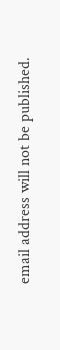email address will not be published.